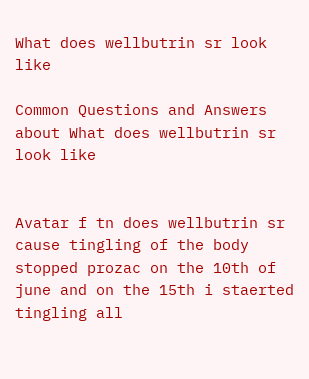What does wellbutrin sr look like

Common Questions and Answers about What does wellbutrin sr look like


Avatar f tn does wellbutrin sr cause tingling of the body stopped prozac on the 10th of june and on the 15th i staerted tingling all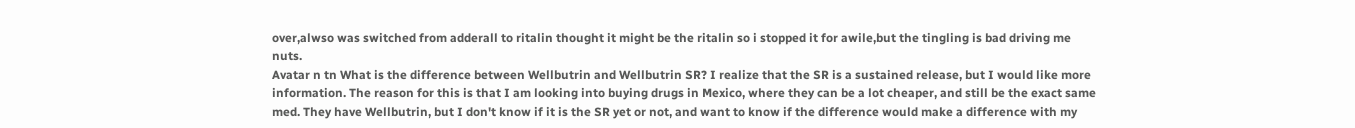over,alwso was switched from adderall to ritalin thought it might be the ritalin so i stopped it for awile,but the tingling is bad driving me nuts.
Avatar n tn What is the difference between Wellbutrin and Wellbutrin SR? I realize that the SR is a sustained release, but I would like more information. The reason for this is that I am looking into buying drugs in Mexico, where they can be a lot cheaper, and still be the exact same med. They have Wellbutrin, but I don't know if it is the SR yet or not, and want to know if the difference would make a difference with my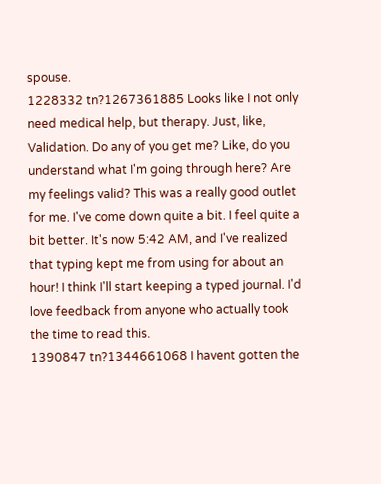spouse.
1228332 tn?1267361885 Looks like I not only need medical help, but therapy. Just, like, Validation. Do any of you get me? Like, do you understand what I'm going through here? Are my feelings valid? This was a really good outlet for me. I've come down quite a bit. I feel quite a bit better. It's now 5:42 AM, and I've realized that typing kept me from using for about an hour! I think I'll start keeping a typed journal. I'd love feedback from anyone who actually took the time to read this.
1390847 tn?1344661068 I havent gotten the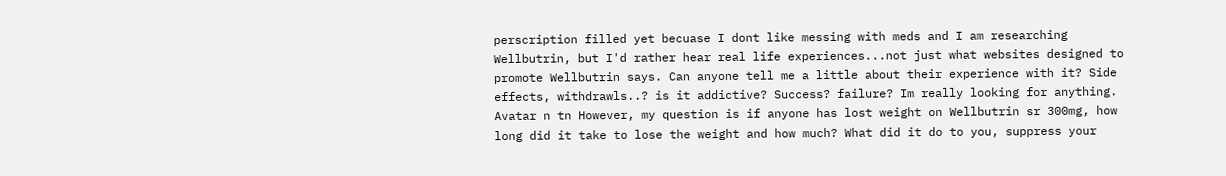perscription filled yet becuase I dont like messing with meds and I am researching Wellbutrin, but I'd rather hear real life experiences...not just what websites designed to promote Wellbutrin says. Can anyone tell me a little about their experience with it? Side effects, withdrawls..? is it addictive? Success? failure? Im really looking for anything.
Avatar n tn However, my question is if anyone has lost weight on Wellbutrin sr 300mg, how long did it take to lose the weight and how much? What did it do to you, suppress your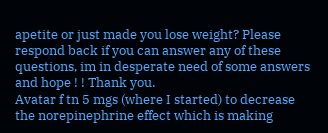apetite or just made you lose weight? Please respond back if you can answer any of these questions, im in desperate need of some answers and hope ! ! Thank you.
Avatar f tn 5 mgs (where I started) to decrease the norepinephrine effect which is making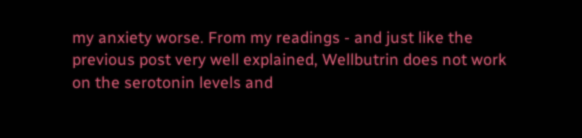my anxiety worse. From my readings - and just like the previous post very well explained, Wellbutrin does not work on the serotonin levels and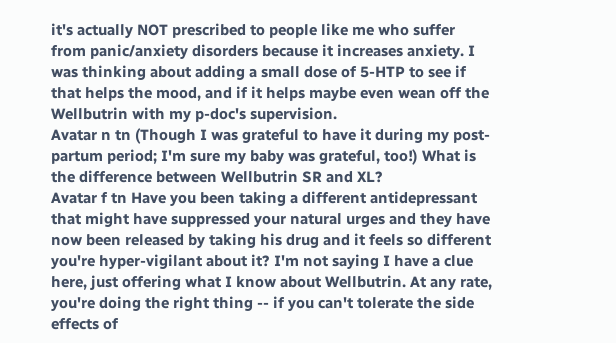it's actually NOT prescribed to people like me who suffer from panic/anxiety disorders because it increases anxiety. I was thinking about adding a small dose of 5-HTP to see if that helps the mood, and if it helps maybe even wean off the Wellbutrin with my p-doc's supervision.
Avatar n tn (Though I was grateful to have it during my post-partum period; I'm sure my baby was grateful, too!) What is the difference between Wellbutrin SR and XL?
Avatar f tn Have you been taking a different antidepressant that might have suppressed your natural urges and they have now been released by taking his drug and it feels so different you're hyper-vigilant about it? I'm not saying I have a clue here, just offering what I know about Wellbutrin. At any rate, you're doing the right thing -- if you can't tolerate the side effects of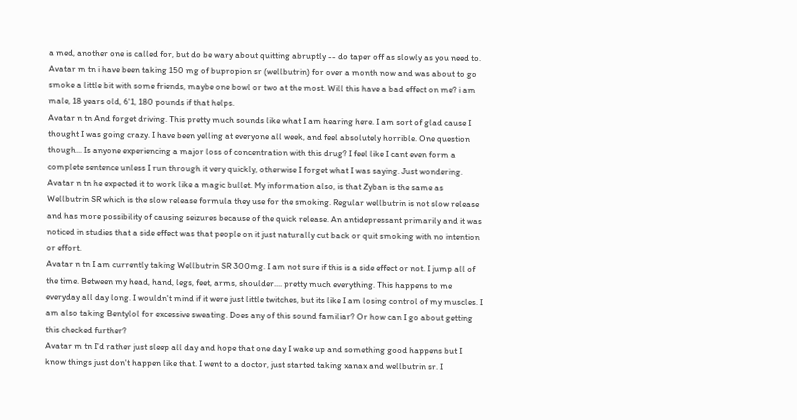a med, another one is called for, but do be wary about quitting abruptly -- do taper off as slowly as you need to.
Avatar m tn i have been taking 150 mg of bupropion sr (wellbutrin) for over a month now and was about to go smoke a little bit with some friends, maybe one bowl or two at the most. Will this have a bad effect on me? i am male, 18 years old, 6'1, 180 pounds if that helps.
Avatar n tn And forget driving. This pretty much sounds like what I am hearing here. I am sort of glad cause I thought I was going crazy. I have been yelling at everyone all week, and feel absolutely horrible. One question though... Is anyone experiencing a major loss of concentration with this drug? I feel like I cant even form a complete sentence unless I run through it very quickly, otherwise I forget what I was saying. Just wondering.
Avatar n tn he expected it to work like a magic bullet. My information also, is that Zyban is the same as Wellbutrin SR which is the slow release formula they use for the smoking. Regular wellbutrin is not slow release and has more possibility of causing seizures because of the quick release. An antidepressant primarily and it was noticed in studies that a side effect was that people on it just naturally cut back or quit smoking with no intention or effort.
Avatar n tn I am currently taking Wellbutrin SR 300mg. I am not sure if this is a side effect or not. I jump all of the time. Between my head, hand, legs, feet, arms, shoulder.... pretty much everything. This happens to me everyday all day long. I wouldn't mind if it were just little twitches, but its like I am losing control of my muscles. I am also taking Bentylol for excessive sweating. Does any of this sound familiar? Or how can I go about getting this checked further?
Avatar m tn I'd rather just sleep all day and hope that one day I wake up and something good happens but I know things just don't happen like that. I went to a doctor, just started taking xanax and wellbutrin sr. I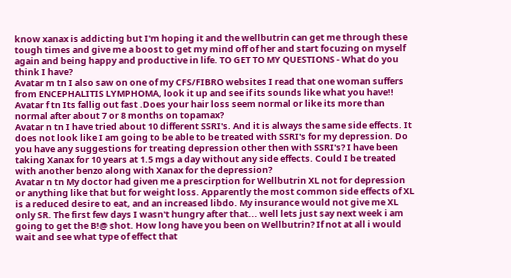know xanax is addicting but I'm hoping it and the wellbutrin can get me through these tough times and give me a boost to get my mind off of her and start focuzing on myself again and being happy and productive in life. TO GET TO MY QUESTIONS - What do you think I have?
Avatar m tn I also saw on one of my CFS/FIBRO websites I read that one woman suffers from ENCEPHALITIS LYMPHOMA, look it up and see if its sounds like what you have!!
Avatar f tn Its fallig out fast .Does your hair loss seem normal or like its more than normal after about 7 or 8 months on topamax?
Avatar n tn I have tried about 10 different SSRI's. And it is always the same side effects. It does not look like I am going to be able to be treated with SSRI's for my depression. Do you have any suggestions for treating depression other then with SSRI's? I have been taking Xanax for 10 years at 1.5 mgs a day without any side effects. Could I be treated with another benzo along with Xanax for the depression?
Avatar n tn My doctor had given me a prescirption for Wellbutrin XL not for depression or anything like that but for weight loss. Apparently the most common side effects of XL is a reduced desire to eat, and an increased libdo. My insurance would not give me XL only SR. The first few days I wasn't hungry after that... well lets just say next week i am going to get the B!@ shot. How long have you been on Wellbutrin? If not at all i would wait and see what type of effect that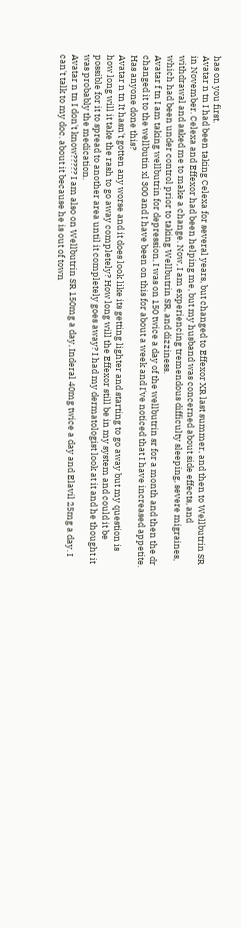has on you first.
Avatar n tn I had been taking Celexa for several years, but changed to Effexor XR last summer, and then to Wellbutrin SR in November. Celexa and Effexor had been helping me, but my husband was concerned about side effects, and withdrawal and asked me to make a change. Now, I am experiencing tremendous difficulty sleeping, severe migraines, which had been under control prior to taking Wellbutrin SR, and dizziness.
Avatar f tn I am taking wellbutrin for depression, I was on 150 twice a day of the wellbutrin sr for a month and then the dr changed it to the wellbutin xl 300 and I have been on this for about a week and I've noticed that I have increased appetite. Has anyone done this?
Avatar n tn It hasn't gotten any worse and it does look like its getting lighter and starting to go away but my question is how long will it take the rash to go away completely? How long will the Effexor still be in my system and could it be possible for it to spread to another area until it completely goes away? I had my dermatologist look at it and he thought it was probably the medication.
Avatar n tn I don't know????? I am also on Wellbutrin SR 150mg a day, Inderal 40mg twice a day and Elavil 25mg a day. I can't talk to my doc. about it because he is out of town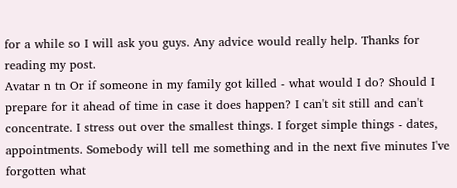for a while so I will ask you guys. Any advice would really help. Thanks for reading my post.
Avatar n tn Or if someone in my family got killed - what would I do? Should I prepare for it ahead of time in case it does happen? I can't sit still and can't concentrate. I stress out over the smallest things. I forget simple things - dates, appointments. Somebody will tell me something and in the next five minutes I've forgotten what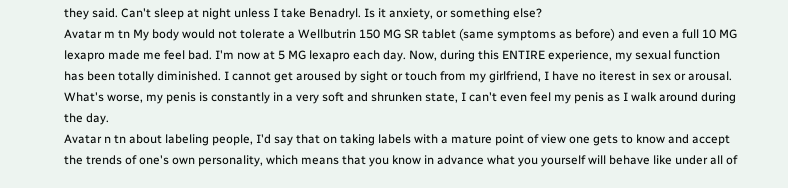they said. Can't sleep at night unless I take Benadryl. Is it anxiety, or something else?
Avatar m tn My body would not tolerate a Wellbutrin 150 MG SR tablet (same symptoms as before) and even a full 10 MG lexapro made me feel bad. I'm now at 5 MG lexapro each day. Now, during this ENTIRE experience, my sexual function has been totally diminished. I cannot get aroused by sight or touch from my girlfriend, I have no iterest in sex or arousal. What's worse, my penis is constantly in a very soft and shrunken state, I can't even feel my penis as I walk around during the day.
Avatar n tn about labeling people, I'd say that on taking labels with a mature point of view one gets to know and accept the trends of one's own personality, which means that you know in advance what you yourself will behave like under all of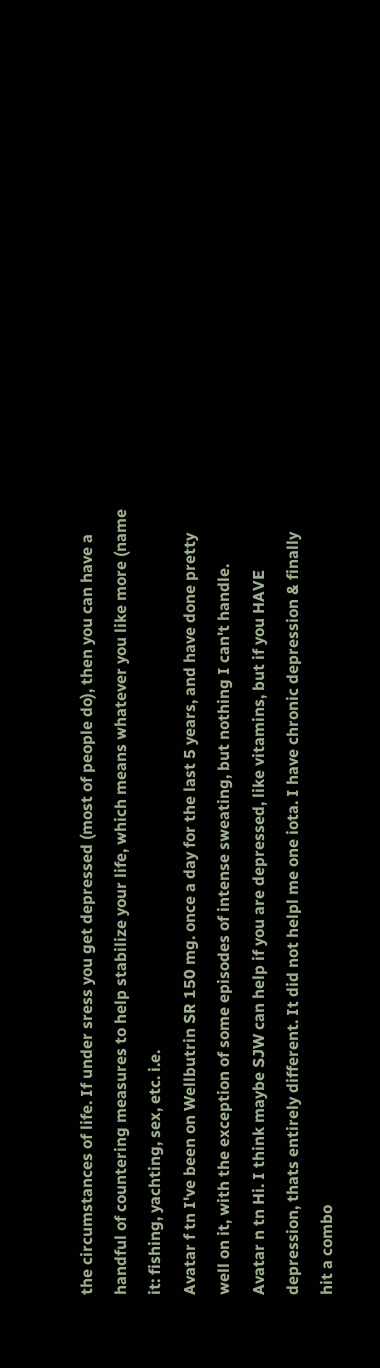the circumstances of life. If under sress you get depressed (most of people do), then you can have a handful of countering measures to help stabilize your life, which means whatever you like more (name it: fishing, yachting, sex, etc. i.e.
Avatar f tn I've been on Wellbutrin SR 150 mg. once a day for the last 5 years, and have done pretty well on it, with the exception of some episodes of intense sweating, but nothing I can't handle.
Avatar n tn Hi. I think maybe SJW can help if you are depressed, like vitamins, but if you HAVE depression, thats entirely different. It did not helpl me one iota. I have chronic depression & finally hit a combo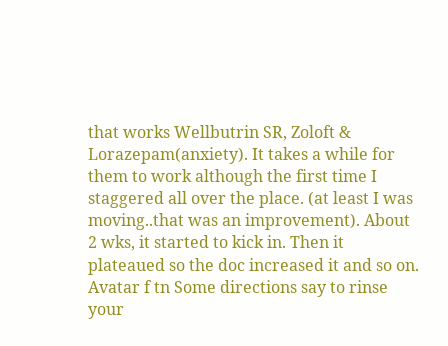that works Wellbutrin SR, Zoloft & Lorazepam(anxiety). It takes a while for them to work although the first time I staggered all over the place. (at least I was moving..that was an improvement). About 2 wks, it started to kick in. Then it plateaued so the doc increased it and so on.
Avatar f tn Some directions say to rinse your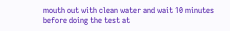mouth out with clean water and wait 10 minutes before doing the test at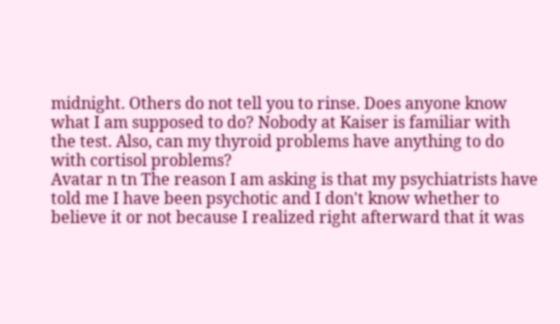midnight. Others do not tell you to rinse. Does anyone know what I am supposed to do? Nobody at Kaiser is familiar with the test. Also, can my thyroid problems have anything to do with cortisol problems?
Avatar n tn The reason I am asking is that my psychiatrists have told me I have been psychotic and I don't know whether to believe it or not because I realized right afterward that it was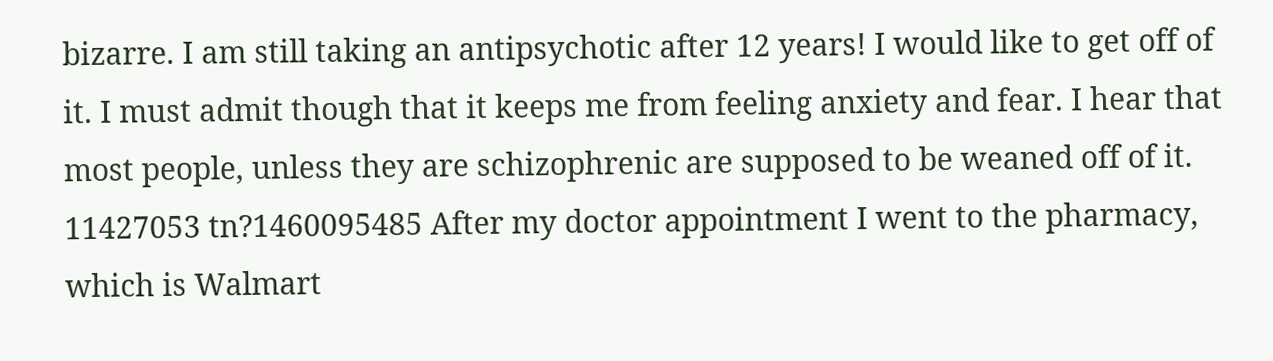bizarre. I am still taking an antipsychotic after 12 years! I would like to get off of it. I must admit though that it keeps me from feeling anxiety and fear. I hear that most people, unless they are schizophrenic are supposed to be weaned off of it.
11427053 tn?1460095485 After my doctor appointment I went to the pharmacy, which is Walmart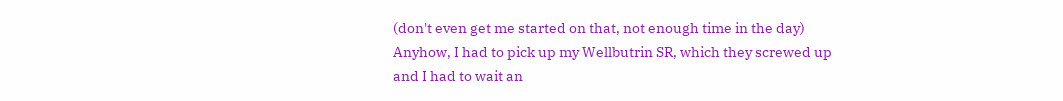(don't even get me started on that, not enough time in the day) Anyhow, I had to pick up my Wellbutrin SR, which they screwed up and I had to wait an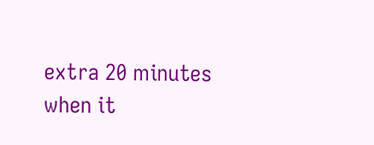extra 20 minutes when it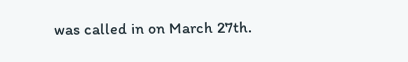was called in on March 27th.